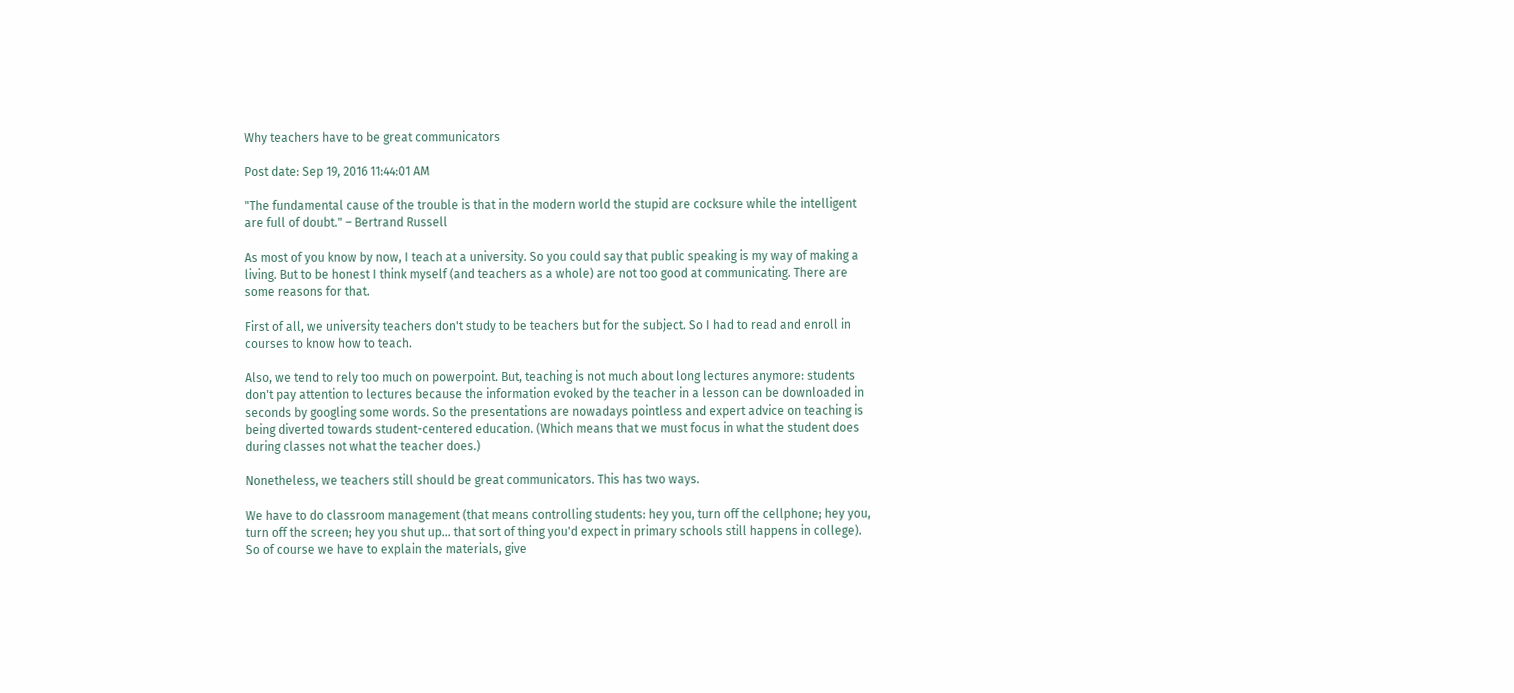Why teachers have to be great communicators

Post date: Sep 19, 2016 11:44:01 AM

"The fundamental cause of the trouble is that in the modern world the stupid are cocksure while the intelligent are full of doubt." – Bertrand Russell

As most of you know by now, I teach at a university. So you could say that public speaking is my way of making a living. But to be honest I think myself (and teachers as a whole) are not too good at communicating. There are some reasons for that.

First of all, we university teachers don't study to be teachers but for the subject. So I had to read and enroll in courses to know how to teach.

Also, we tend to rely too much on powerpoint. But, teaching is not much about long lectures anymore: students don't pay attention to lectures because the information evoked by the teacher in a lesson can be downloaded in seconds by googling some words. So the presentations are nowadays pointless and expert advice on teaching is being diverted towards student-centered education. (Which means that we must focus in what the student does during classes not what the teacher does.)

Nonetheless, we teachers still should be great communicators. This has two ways.

We have to do classroom management (that means controlling students: hey you, turn off the cellphone; hey you, turn off the screen; hey you shut up... that sort of thing you'd expect in primary schools still happens in college). So of course we have to explain the materials, give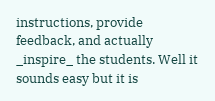instructions, provide feedback, and actually _inspire_ the students. Well it sounds easy but it is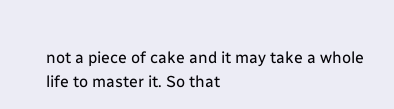not a piece of cake and it may take a whole life to master it. So that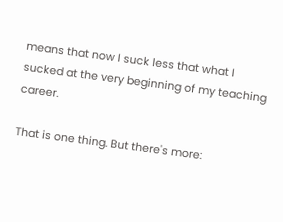means that now I suck less that what I sucked at the very beginning of my teaching career.

That is one thing. But there's more: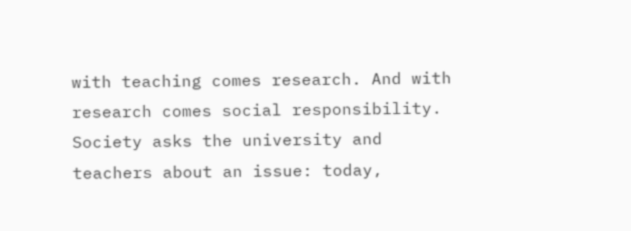with teaching comes research. And with research comes social responsibility. Society asks the university and teachers about an issue: today,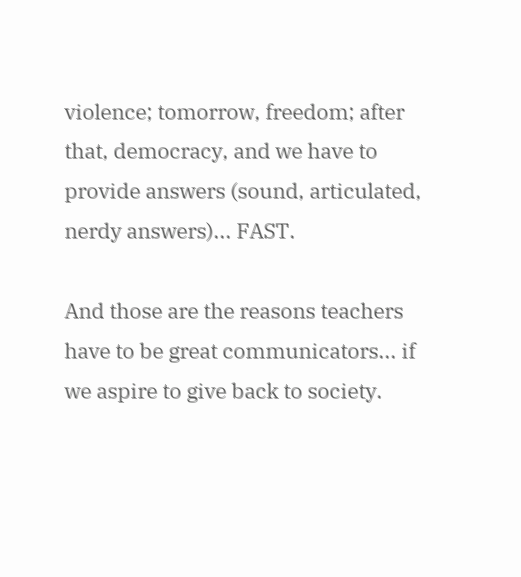violence; tomorrow, freedom; after that, democracy, and we have to provide answers (sound, articulated, nerdy answers)... FAST.

And those are the reasons teachers have to be great communicators... if we aspire to give back to society.